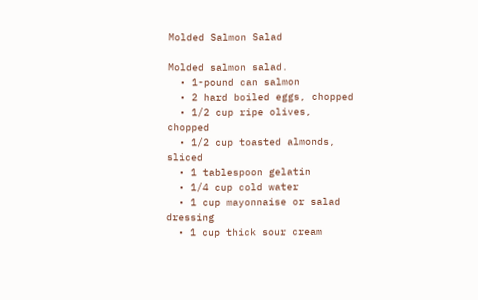Molded Salmon Salad

Molded salmon salad.
  • 1-pound can salmon
  • 2 hard boiled eggs, chopped
  • 1/2 cup ripe olives, chopped
  • 1/2 cup toasted almonds, sliced
  • 1 tablespoon gelatin
  • 1/4 cup cold water
  • 1 cup mayonnaise or salad dressing
  • 1 cup thick sour cream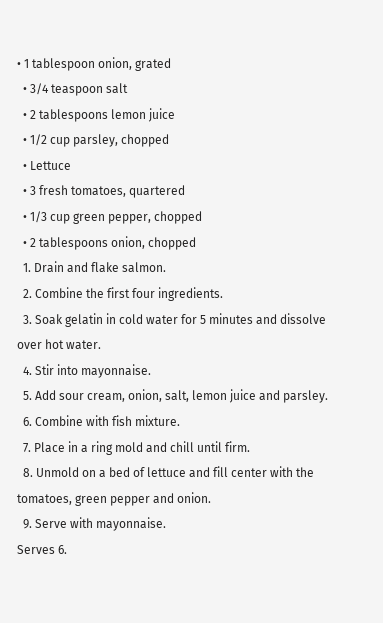• 1 tablespoon onion, grated
  • 3/4 teaspoon salt
  • 2 tablespoons lemon juice
  • 1/2 cup parsley, chopped
  • Lettuce
  • 3 fresh tomatoes, quartered
  • 1/3 cup green pepper, chopped
  • 2 tablespoons onion, chopped
  1. Drain and flake salmon.
  2. Combine the first four ingredients.
  3. Soak gelatin in cold water for 5 minutes and dissolve over hot water.
  4. Stir into mayonnaise.
  5. Add sour cream, onion, salt, lemon juice and parsley.
  6. Combine with fish mixture.
  7. Place in a ring mold and chill until firm.
  8. Unmold on a bed of lettuce and fill center with the tomatoes, green pepper and onion.
  9. Serve with mayonnaise.
Serves 6.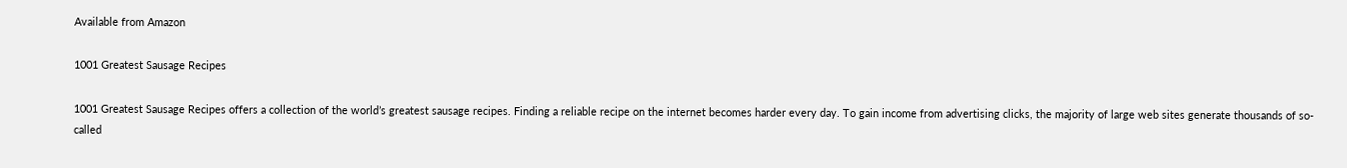Available from Amazon

1001 Greatest Sausage Recipes

1001 Greatest Sausage Recipes offers a collection of the world’s greatest sausage recipes. Finding a reliable recipe on the internet becomes harder every day. To gain income from advertising clicks, the majority of large web sites generate thousands of so-called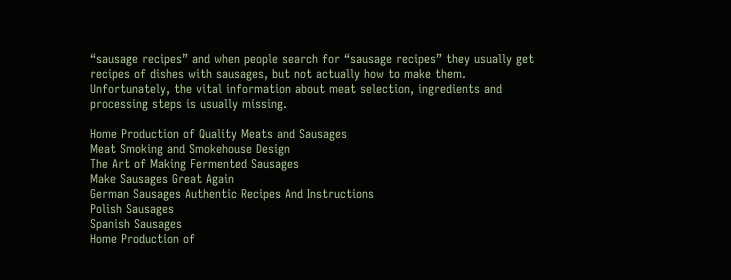“sausage recipes” and when people search for “sausage recipes” they usually get recipes of dishes with sausages, but not actually how to make them. Unfortunately, the vital information about meat selection, ingredients and processing steps is usually missing.

Home Production of Quality Meats and Sausages
Meat Smoking and Smokehouse Design
The Art of Making Fermented Sausages
Make Sausages Great Again
German Sausages Authentic Recipes And Instructions
Polish Sausages
Spanish Sausages
Home Production of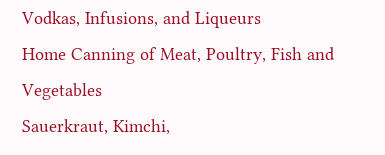Vodkas, Infusions, and Liqueurs
Home Canning of Meat, Poultry, Fish and Vegetables
Sauerkraut, Kimchi,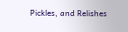Pickles, and Relishes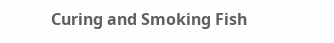Curing and Smoking Fish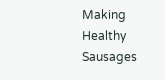Making Healthy Sausages